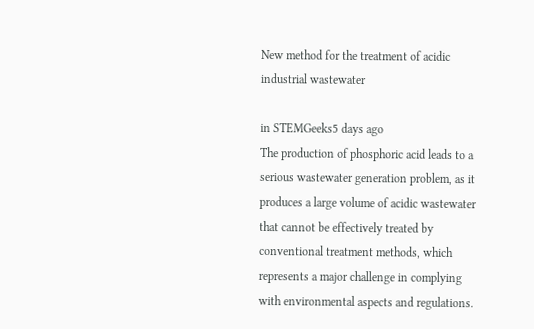New method for the treatment of acidic industrial wastewater

in STEMGeeks5 days ago
The production of phosphoric acid leads to a serious wastewater generation problem, as it produces a large volume of acidic wastewater that cannot be effectively treated by conventional treatment methods, which represents a major challenge in complying with environmental aspects and regulations.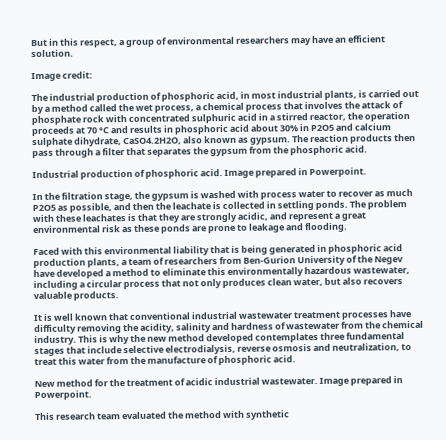But in this respect, a group of environmental researchers may have an efficient solution.

Image credit:

The industrial production of phosphoric acid, in most industrial plants, is carried out by a method called the wet process, a chemical process that involves the attack of phosphate rock with concentrated sulphuric acid in a stirred reactor, the operation proceeds at 70 °C and results in phosphoric acid about 30% in P2O5 and calcium sulphate dihydrate, CaSO4.2H2O, also known as gypsum. The reaction products then pass through a filter that separates the gypsum from the phosphoric acid.

Industrial production of phosphoric acid. Image prepared in Powerpoint.

In the filtration stage, the gypsum is washed with process water to recover as much P2O5 as possible, and then the leachate is collected in settling ponds. The problem with these leachates is that they are strongly acidic, and represent a great environmental risk as these ponds are prone to leakage and flooding.

Faced with this environmental liability that is being generated in phosphoric acid production plants, a team of researchers from Ben-Gurion University of the Negev have developed a method to eliminate this environmentally hazardous wastewater, including a circular process that not only produces clean water, but also recovers valuable products.

It is well known that conventional industrial wastewater treatment processes have difficulty removing the acidity, salinity and hardness of wastewater from the chemical industry. This is why the new method developed contemplates three fundamental stages that include selective electrodialysis, reverse osmosis and neutralization, to treat this water from the manufacture of phosphoric acid.

New method for the treatment of acidic industrial wastewater. Image prepared in Powerpoint.

This research team evaluated the method with synthetic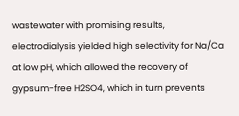wastewater with promising results, electrodialysis yielded high selectivity for Na/Ca at low pH, which allowed the recovery of gypsum-free H2SO4, which in turn prevents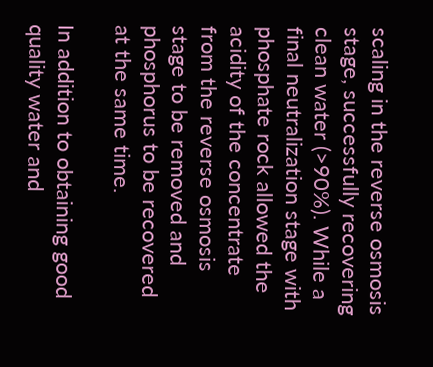scaling in the reverse osmosis stage, successfully recovering clean water (>90%). While a final neutralization stage with phosphate rock allowed the acidity of the concentrate from the reverse osmosis stage to be removed and phosphorus to be recovered at the same time.

In addition to obtaining good quality water and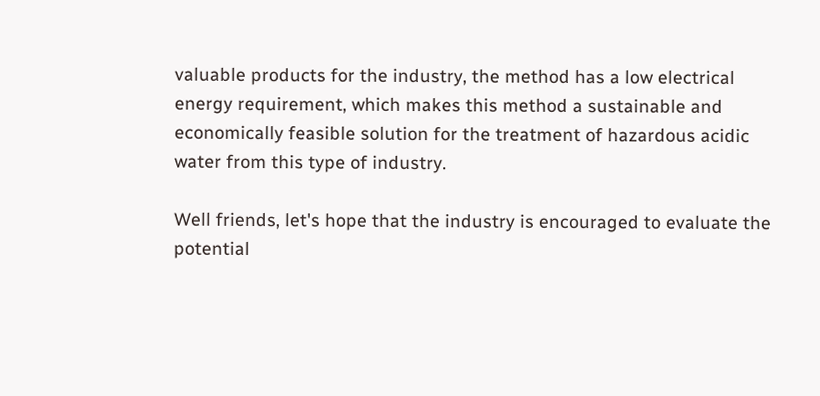valuable products for the industry, the method has a low electrical energy requirement, which makes this method a sustainable and economically feasible solution for the treatment of hazardous acidic water from this type of industry.

Well friends, let's hope that the industry is encouraged to evaluate the potential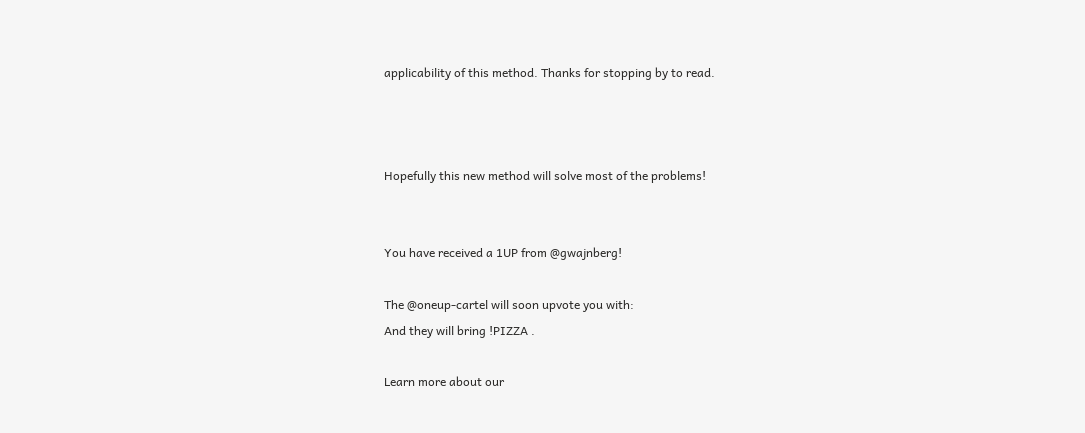applicability of this method. Thanks for stopping by to read.



Hopefully this new method will solve most of the problems!


You have received a 1UP from @gwajnberg!

The @oneup-cartel will soon upvote you with:
And they will bring !PIZZA .

Learn more about our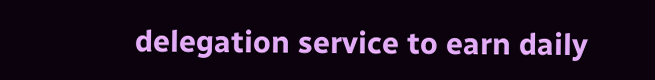delegation service to earn daily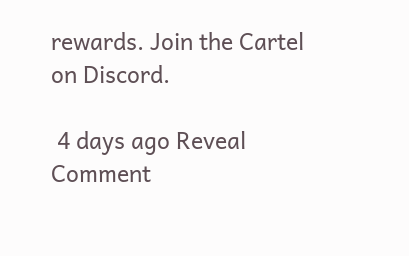rewards. Join the Cartel on Discord.

 4 days ago Reveal Comment